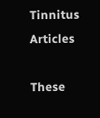Tinnitus Articles

These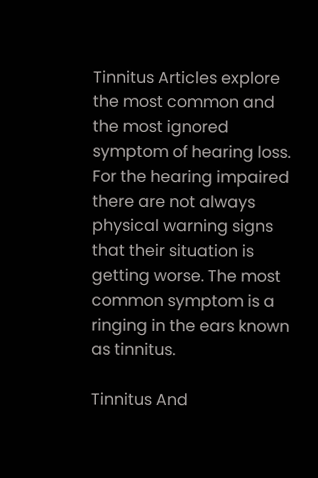Tinnitus Articles explore the most common and the most ignored symptom of hearing loss. For the hearing impaired there are not always physical warning signs that their situation is getting worse. The most common symptom is a ringing in the ears known as tinnitus.

Tinnitus And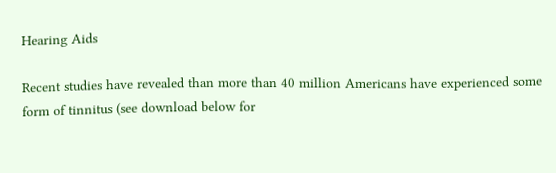Hearing Aids

Recent studies have revealed than more than 40 million Americans have experienced some form of tinnitus (see download below for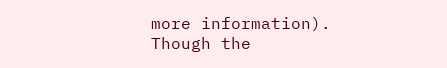more information). Though the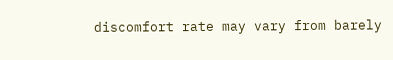discomfort rate may vary from barely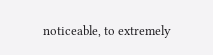noticeable, to extremely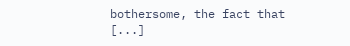bothersome, the fact that [...]